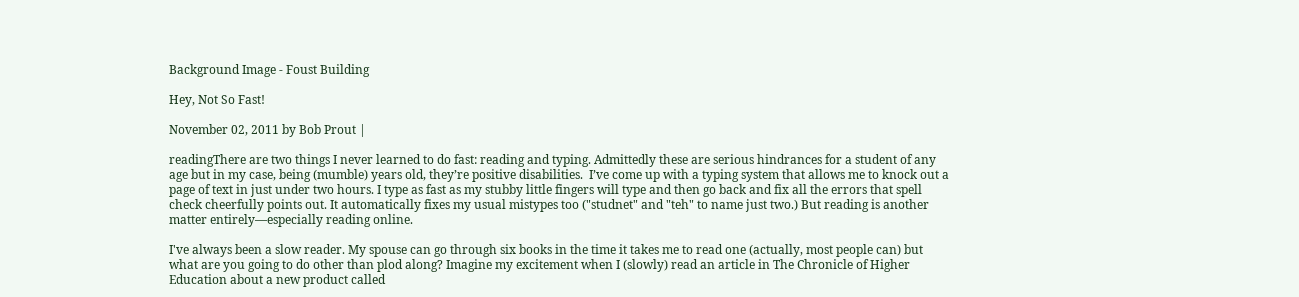Background Image - Foust Building

Hey, Not So Fast!

November 02, 2011 by Bob Prout |

readingThere are two things I never learned to do fast: reading and typing. Admittedly these are serious hindrances for a student of any age but in my case, being (mumble) years old, they’re positive disabilities.  I’ve come up with a typing system that allows me to knock out a page of text in just under two hours. I type as fast as my stubby little fingers will type and then go back and fix all the errors that spell check cheerfully points out. It automatically fixes my usual mistypes too ("studnet" and "teh" to name just two.) But reading is another matter entirely—especially reading online.

I've always been a slow reader. My spouse can go through six books in the time it takes me to read one (actually, most people can) but what are you going to do other than plod along? Imagine my excitement when I (slowly) read an article in The Chronicle of Higher Education about a new product called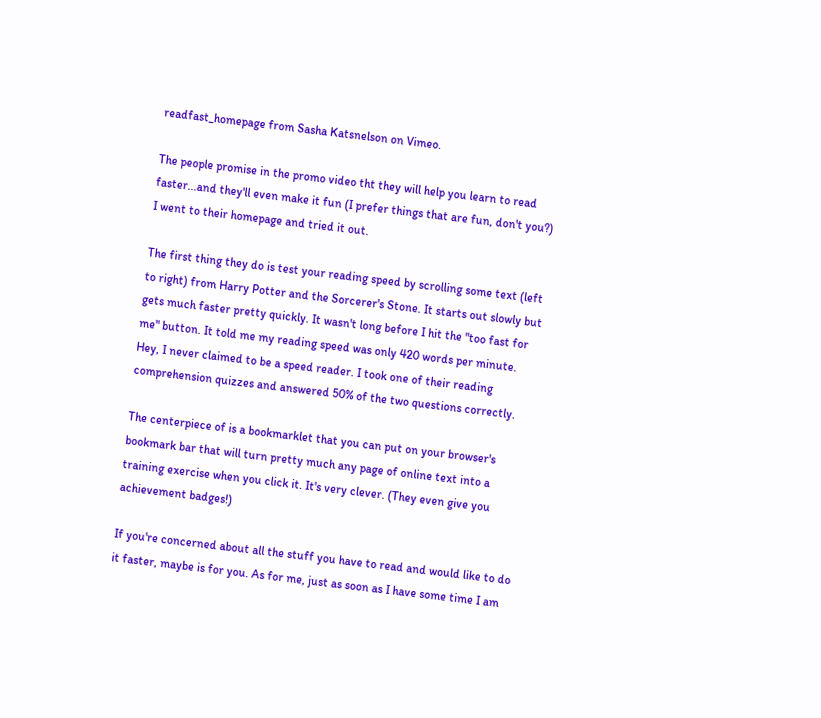readfast_homepage from Sasha Katsnelson on Vimeo.

The people promise in the promo video tht they will help you learn to read faster...and they'll even make it fun (I prefer things that are fun, don't you?) I went to their homepage and tried it out.

The first thing they do is test your reading speed by scrolling some text (left to right) from Harry Potter and the Sorcerer's Stone. It starts out slowly but gets much faster pretty quickly. It wasn't long before I hit the "too fast for me" button. It told me my reading speed was only 420 words per minute. Hey, I never claimed to be a speed reader. I took one of their reading comprehension quizzes and answered 50% of the two questions correctly.

The centerpiece of is a bookmarklet that you can put on your browser's bookmark bar that will turn pretty much any page of online text into a training exercise when you click it. It's very clever. (They even give you achievement badges!)

If you're concerned about all the stuff you have to read and would like to do it faster, maybe is for you. As for me, just as soon as I have some time I am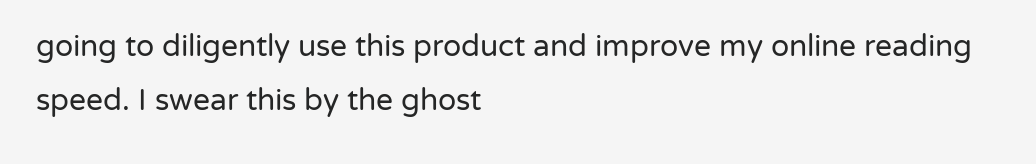going to diligently use this product and improve my online reading speed. I swear this by the ghost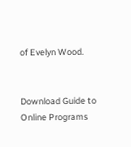of Evelyn Wood.


Download Guide to Online Programs